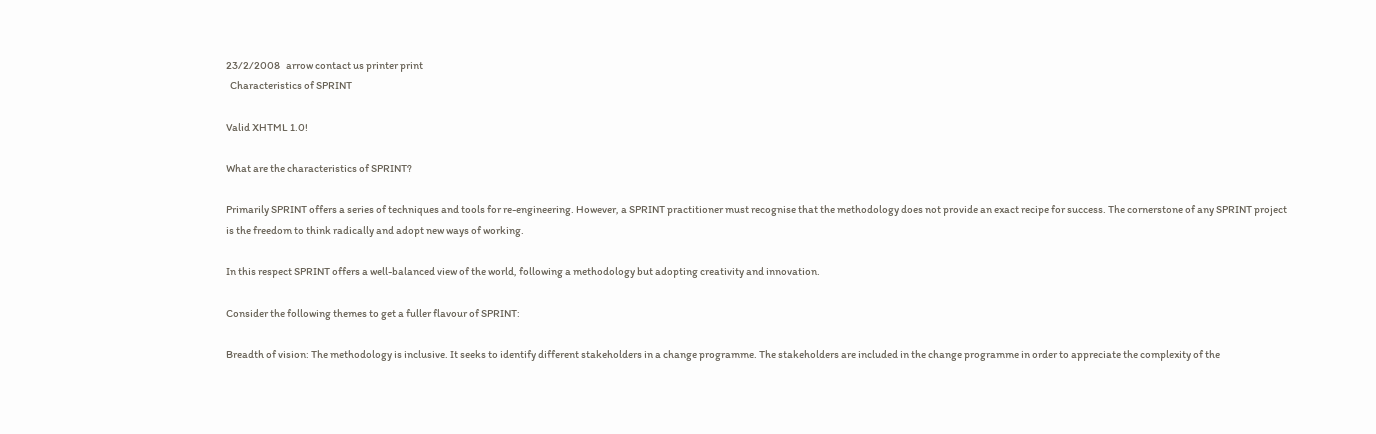23/2/2008   arrow contact us printer print
  Characteristics of SPRINT

Valid XHTML 1.0!

What are the characteristics of SPRINT?

Primarily SPRINT offers a series of techniques and tools for re-engineering. However, a SPRINT practitioner must recognise that the methodology does not provide an exact recipe for success. The cornerstone of any SPRINT project is the freedom to think radically and adopt new ways of working.

In this respect SPRINT offers a well-balanced view of the world, following a methodology but adopting creativity and innovation.

Consider the following themes to get a fuller flavour of SPRINT:

Breadth of vision: The methodology is inclusive. It seeks to identify different stakeholders in a change programme. The stakeholders are included in the change programme in order to appreciate the complexity of the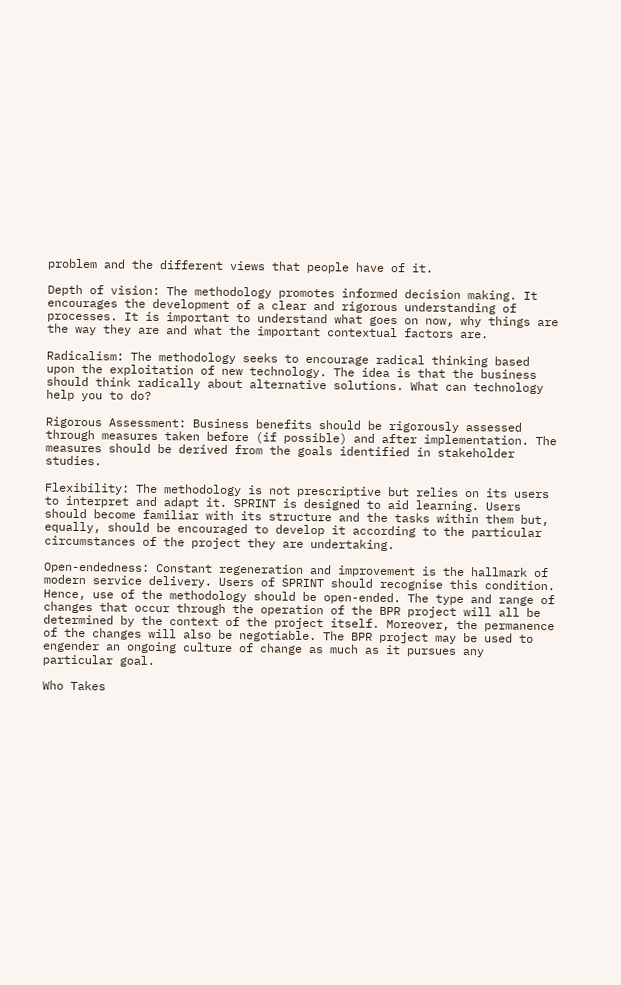problem and the different views that people have of it.

Depth of vision: The methodology promotes informed decision making. It encourages the development of a clear and rigorous understanding of processes. It is important to understand what goes on now, why things are the way they are and what the important contextual factors are.

Radicalism: The methodology seeks to encourage radical thinking based upon the exploitation of new technology. The idea is that the business should think radically about alternative solutions. What can technology help you to do?

Rigorous Assessment: Business benefits should be rigorously assessed through measures taken before (if possible) and after implementation. The measures should be derived from the goals identified in stakeholder studies.

Flexibility: The methodology is not prescriptive but relies on its users to interpret and adapt it. SPRINT is designed to aid learning. Users should become familiar with its structure and the tasks within them but, equally, should be encouraged to develop it according to the particular circumstances of the project they are undertaking.

Open-endedness: Constant regeneration and improvement is the hallmark of modern service delivery. Users of SPRINT should recognise this condition. Hence, use of the methodology should be open-ended. The type and range of changes that occur through the operation of the BPR project will all be determined by the context of the project itself. Moreover, the permanence of the changes will also be negotiable. The BPR project may be used to engender an ongoing culture of change as much as it pursues any particular goal.

Who Takes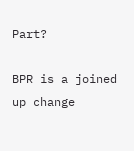Part?

BPR is a joined up change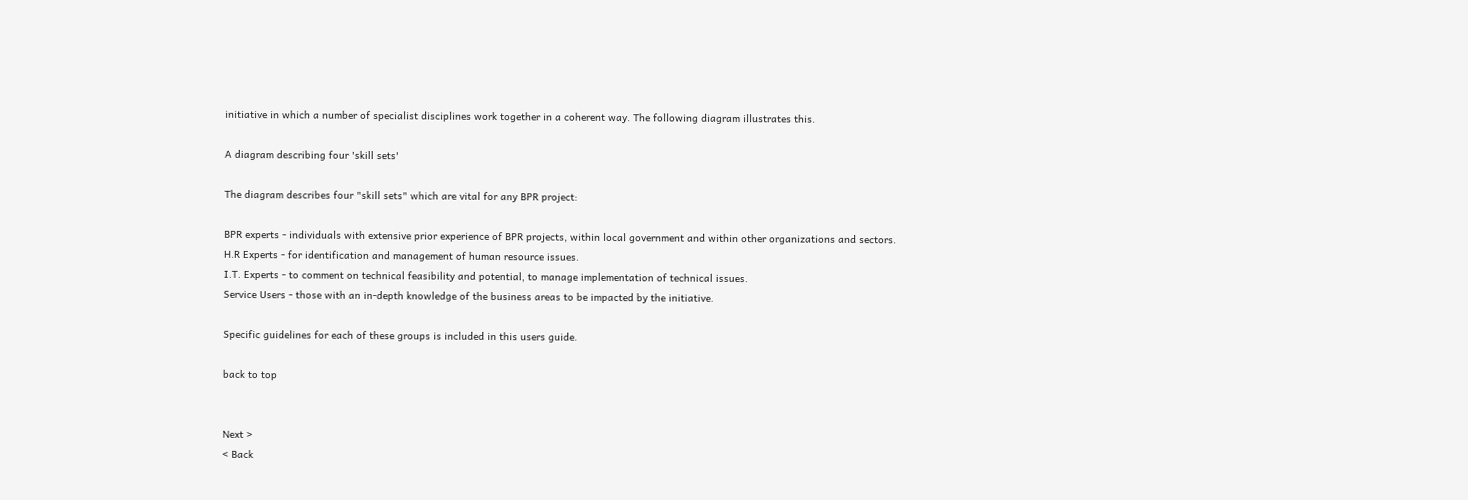initiative in which a number of specialist disciplines work together in a coherent way. The following diagram illustrates this.

A diagram describing four 'skill sets'

The diagram describes four "skill sets" which are vital for any BPR project:

BPR experts - individuals with extensive prior experience of BPR projects, within local government and within other organizations and sectors.
H.R Experts - for identification and management of human resource issues.
I.T. Experts - to comment on technical feasibility and potential, to manage implementation of technical issues.
Service Users - those with an in-depth knowledge of the business areas to be impacted by the initiative.

Specific guidelines for each of these groups is included in this users guide.

back to top


Next >
< Back